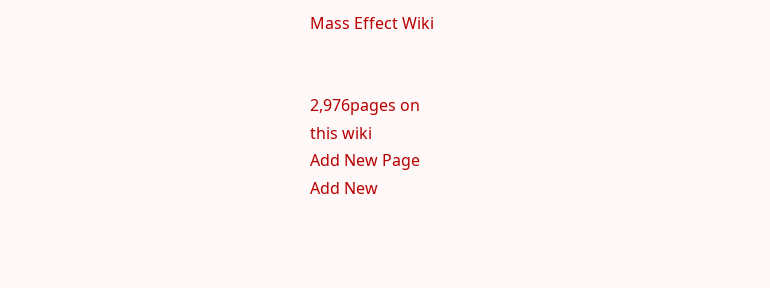Mass Effect Wiki


2,976pages on
this wiki
Add New Page
Add New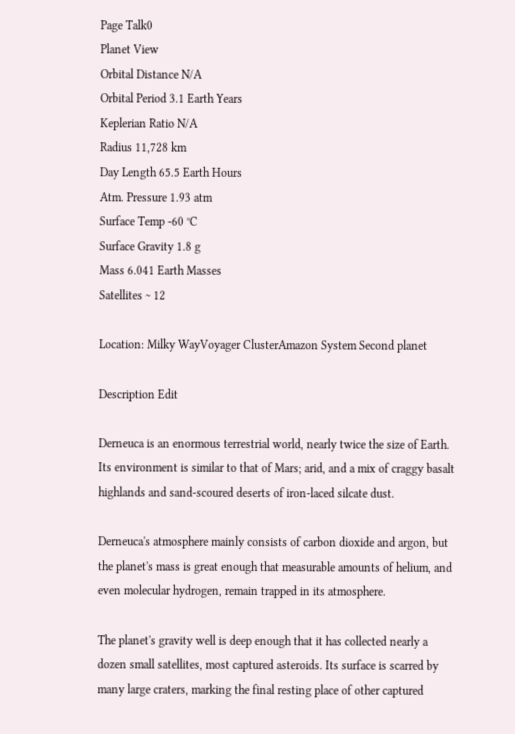Page Talk0
Planet View
Orbital Distance N/A
Orbital Period 3.1 Earth Years
Keplerian Ratio N/A
Radius 11,728 km
Day Length 65.5 Earth Hours
Atm. Pressure 1.93 atm
Surface Temp -60 °C
Surface Gravity 1.8 g
Mass 6.041 Earth Masses
Satellites ~ 12

Location: Milky WayVoyager ClusterAmazon System Second planet

Description Edit

Derneuca is an enormous terrestrial world, nearly twice the size of Earth. Its environment is similar to that of Mars; arid, and a mix of craggy basalt highlands and sand-scoured deserts of iron-laced silcate dust.

Derneuca's atmosphere mainly consists of carbon dioxide and argon, but the planet's mass is great enough that measurable amounts of helium, and even molecular hydrogen, remain trapped in its atmosphere.

The planet's gravity well is deep enough that it has collected nearly a dozen small satellites, most captured asteroids. Its surface is scarred by many large craters, marking the final resting place of other captured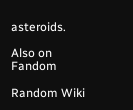asteroids.

Also on Fandom

Random Wiki